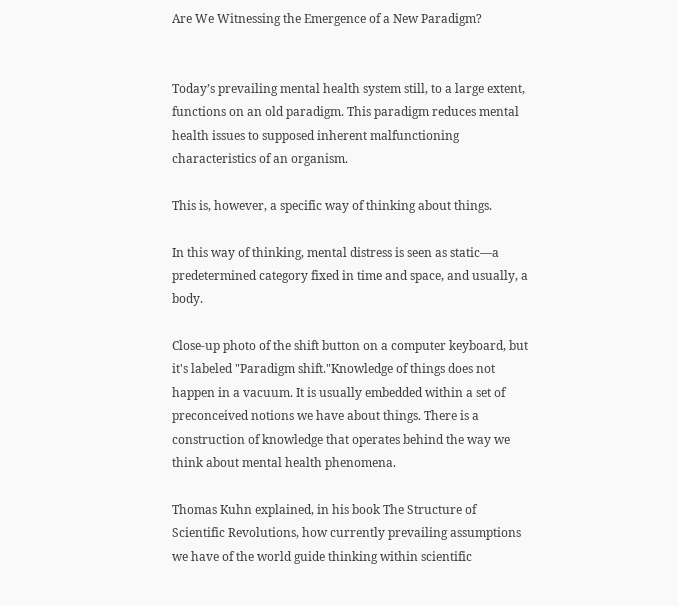Are We Witnessing the Emergence of a New Paradigm?


Today’s prevailing mental health system still, to a large extent, functions on an old paradigm. This paradigm reduces mental health issues to supposed inherent malfunctioning characteristics of an organism.

This is, however, a specific way of thinking about things.

In this way of thinking, mental distress is seen as static—a predetermined category fixed in time and space, and usually, a body.

Close-up photo of the shift button on a computer keyboard, but it's labeled "Paradigm shift."Knowledge of things does not happen in a vacuum. It is usually embedded within a set of preconceived notions we have about things. There is a construction of knowledge that operates behind the way we think about mental health phenomena.

Thomas Kuhn explained, in his book The Structure of Scientific Revolutions, how currently prevailing assumptions we have of the world guide thinking within scientific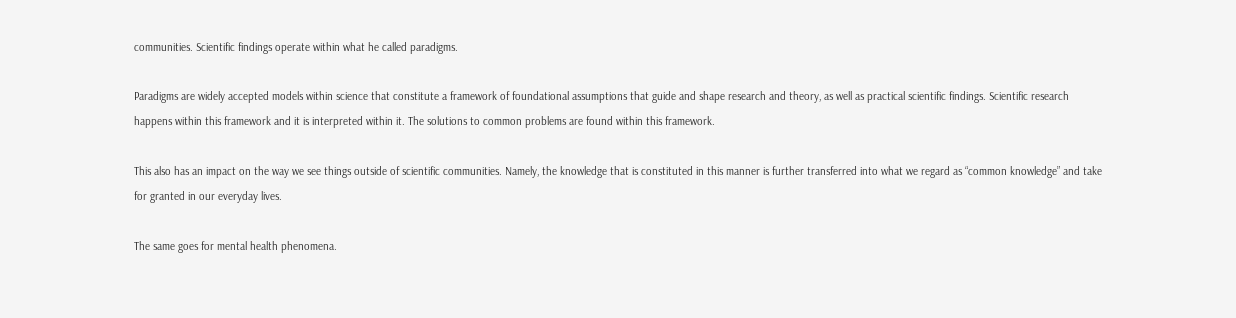communities. Scientific findings operate within what he called paradigms.

Paradigms are widely accepted models within science that constitute a framework of foundational assumptions that guide and shape research and theory, as well as practical scientific findings. Scientific research happens within this framework and it is interpreted within it. The solutions to common problems are found within this framework.

This also has an impact on the way we see things outside of scientific communities. Namely, the knowledge that is constituted in this manner is further transferred into what we regard as “common knowledge” and take for granted in our everyday lives.

The same goes for mental health phenomena.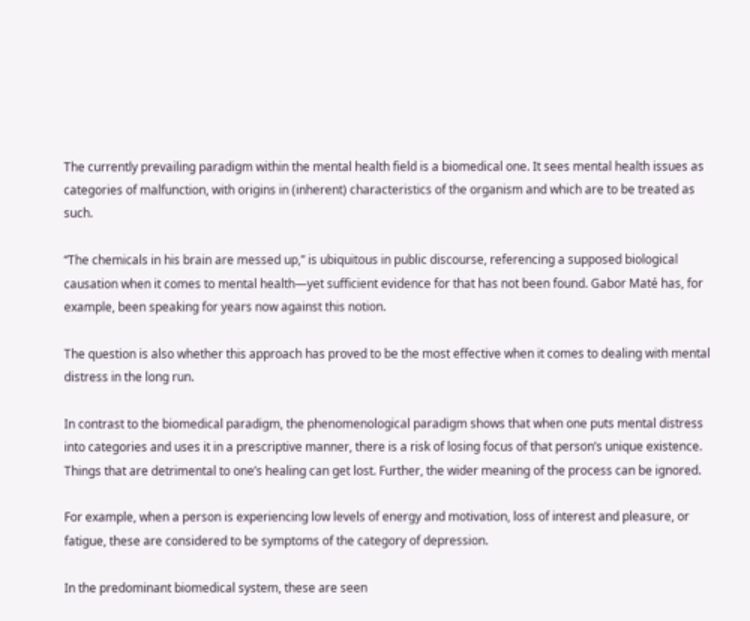The currently prevailing paradigm within the mental health field is a biomedical one. It sees mental health issues as categories of malfunction, with origins in (inherent) characteristics of the organism and which are to be treated as such.

“The chemicals in his brain are messed up,” is ubiquitous in public discourse, referencing a supposed biological causation when it comes to mental health—yet sufficient evidence for that has not been found. Gabor Maté has, for example, been speaking for years now against this notion.

The question is also whether this approach has proved to be the most effective when it comes to dealing with mental distress in the long run.

In contrast to the biomedical paradigm, the phenomenological paradigm shows that when one puts mental distress into categories and uses it in a prescriptive manner, there is a risk of losing focus of that person’s unique existence. Things that are detrimental to one’s healing can get lost. Further, the wider meaning of the process can be ignored.

For example, when a person is experiencing low levels of energy and motivation, loss of interest and pleasure, or fatigue, these are considered to be symptoms of the category of depression.

In the predominant biomedical system, these are seen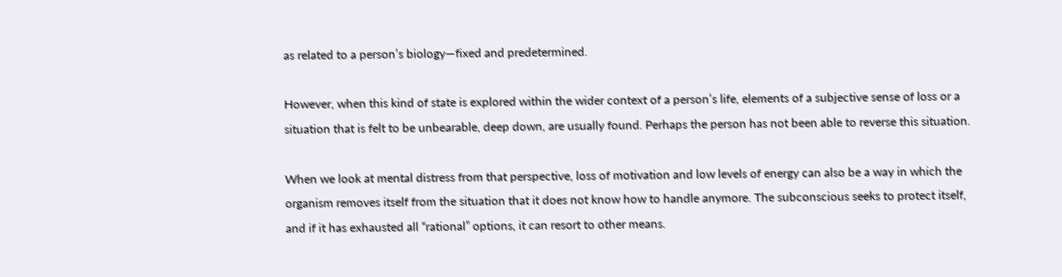as related to a person’s biology—fixed and predetermined.

However, when this kind of state is explored within the wider context of a person’s life, elements of a subjective sense of loss or a situation that is felt to be unbearable, deep down, are usually found. Perhaps the person has not been able to reverse this situation.

When we look at mental distress from that perspective, loss of motivation and low levels of energy can also be a way in which the organism removes itself from the situation that it does not know how to handle anymore. The subconscious seeks to protect itself, and if it has exhausted all “rational” options, it can resort to other means.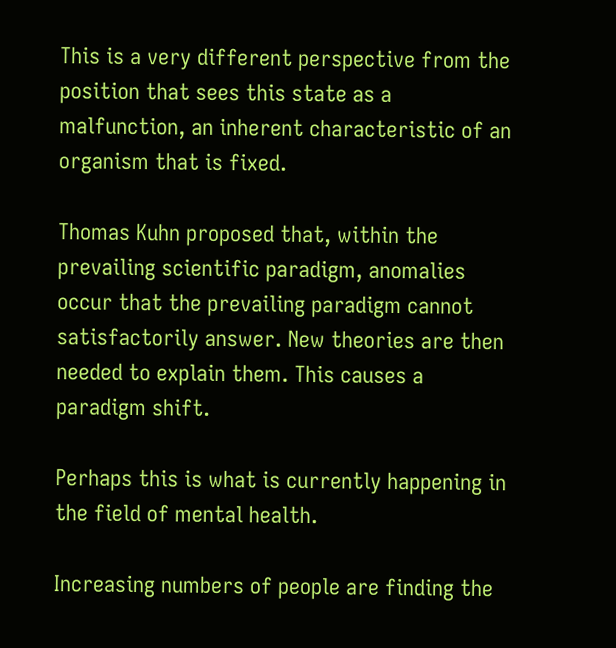This is a very different perspective from the position that sees this state as a malfunction, an inherent characteristic of an organism that is fixed.

Thomas Kuhn proposed that, within the prevailing scientific paradigm, anomalies occur that the prevailing paradigm cannot satisfactorily answer. New theories are then needed to explain them. This causes a paradigm shift.

Perhaps this is what is currently happening in the field of mental health.

Increasing numbers of people are finding the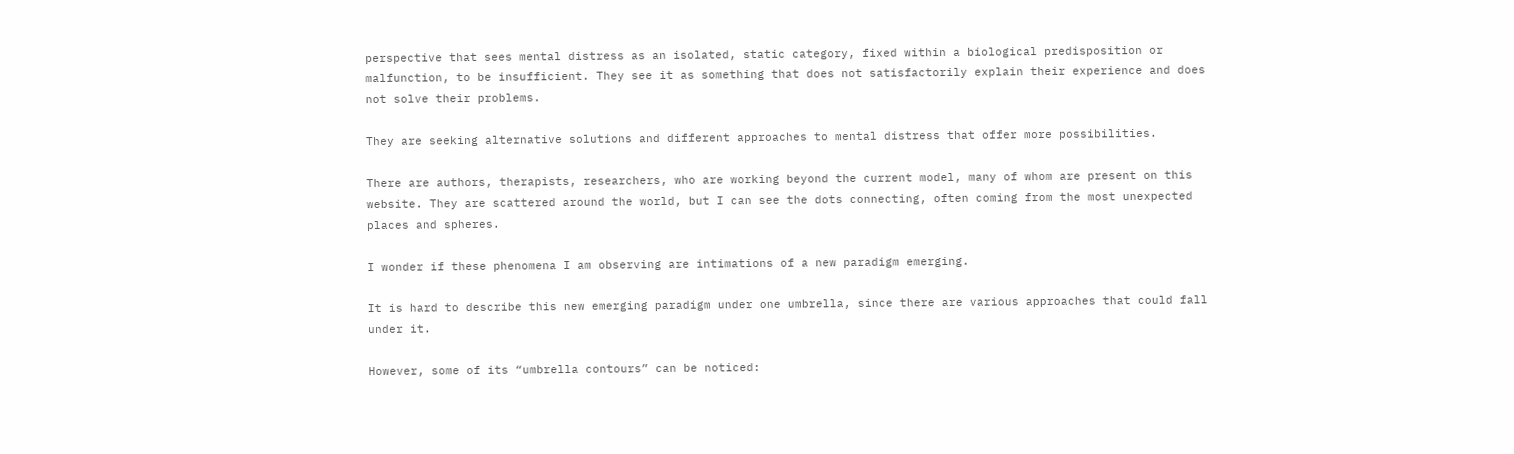perspective that sees mental distress as an isolated, static category, fixed within a biological predisposition or malfunction, to be insufficient. They see it as something that does not satisfactorily explain their experience and does not solve their problems.

They are seeking alternative solutions and different approaches to mental distress that offer more possibilities.

There are authors, therapists, researchers, who are working beyond the current model, many of whom are present on this website. They are scattered around the world, but I can see the dots connecting, often coming from the most unexpected places and spheres.

I wonder if these phenomena I am observing are intimations of a new paradigm emerging.

It is hard to describe this new emerging paradigm under one umbrella, since there are various approaches that could fall under it.

However, some of its “umbrella contours” can be noticed: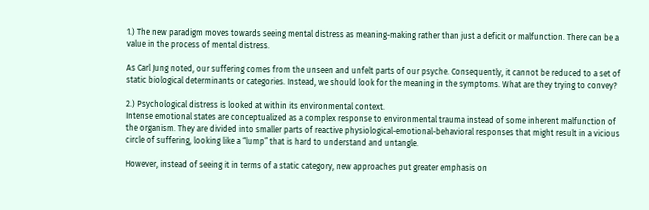1.) The new paradigm moves towards seeing mental distress as meaning-making rather than just a deficit or malfunction. There can be a value in the process of mental distress.

As Carl Jung noted, our suffering comes from the unseen and unfelt parts of our psyche. Consequently, it cannot be reduced to a set of static biological determinants or categories. Instead, we should look for the meaning in the symptoms. What are they trying to convey?

2.) Psychological distress is looked at within its environmental context.
Intense emotional states are conceptualized as a complex response to environmental trauma instead of some inherent malfunction of the organism. They are divided into smaller parts of reactive physiological-emotional-behavioral responses that might result in a vicious circle of suffering, looking like a “lump” that is hard to understand and untangle.

However, instead of seeing it in terms of a static category, new approaches put greater emphasis on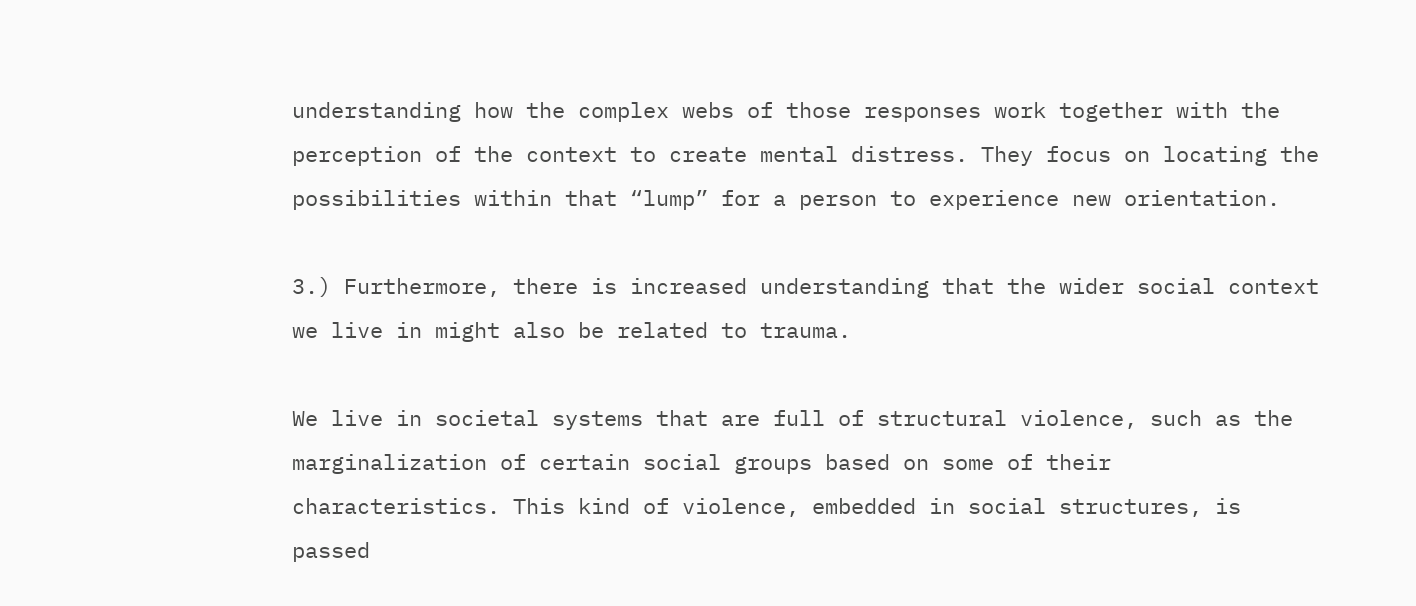understanding how the complex webs of those responses work together with the perception of the context to create mental distress. They focus on locating the possibilities within that “lump” for a person to experience new orientation.

3.) Furthermore, there is increased understanding that the wider social context we live in might also be related to trauma.

We live in societal systems that are full of structural violence, such as the marginalization of certain social groups based on some of their characteristics. This kind of violence, embedded in social structures, is passed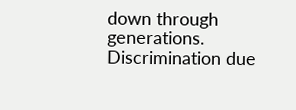down through generations. Discrimination due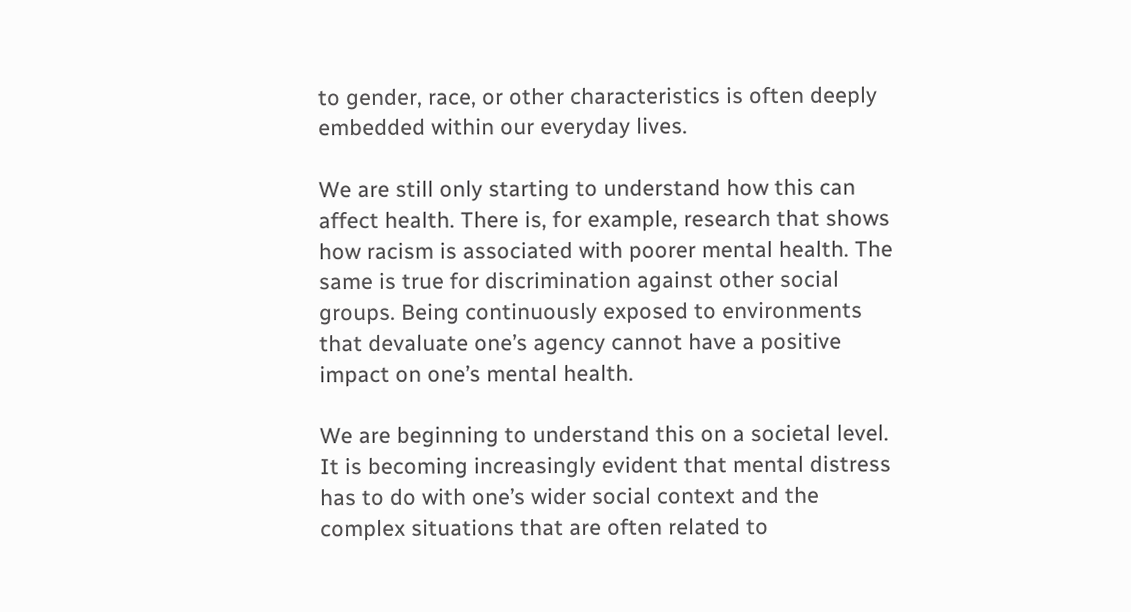to gender, race, or other characteristics is often deeply embedded within our everyday lives.

We are still only starting to understand how this can affect health. There is, for example, research that shows how racism is associated with poorer mental health. The same is true for discrimination against other social groups. Being continuously exposed to environments that devaluate one’s agency cannot have a positive impact on one’s mental health.

We are beginning to understand this on a societal level. It is becoming increasingly evident that mental distress has to do with one’s wider social context and the complex situations that are often related to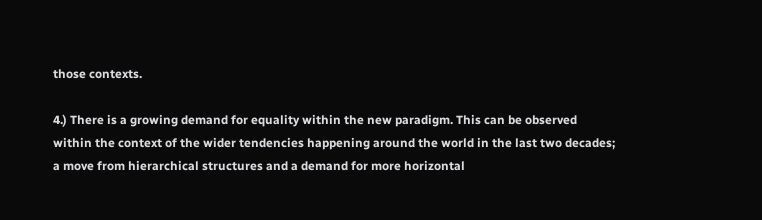those contexts.

4.) There is a growing demand for equality within the new paradigm. This can be observed within the context of the wider tendencies happening around the world in the last two decades; a move from hierarchical structures and a demand for more horizontal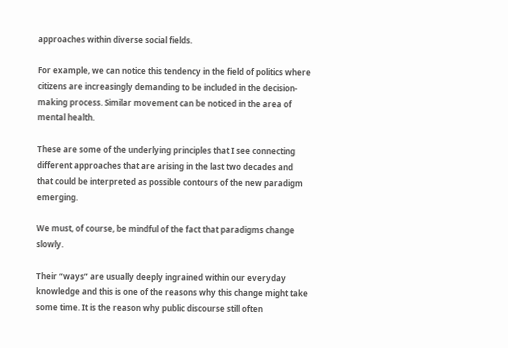approaches within diverse social fields.

For example, we can notice this tendency in the field of politics where citizens are increasingly demanding to be included in the decision-making process. Similar movement can be noticed in the area of mental health.

These are some of the underlying principles that I see connecting different approaches that are arising in the last two decades and that could be interpreted as possible contours of the new paradigm emerging.

We must, of course, be mindful of the fact that paradigms change slowly.

Their “ways” are usually deeply ingrained within our everyday knowledge and this is one of the reasons why this change might take some time. It is the reason why public discourse still often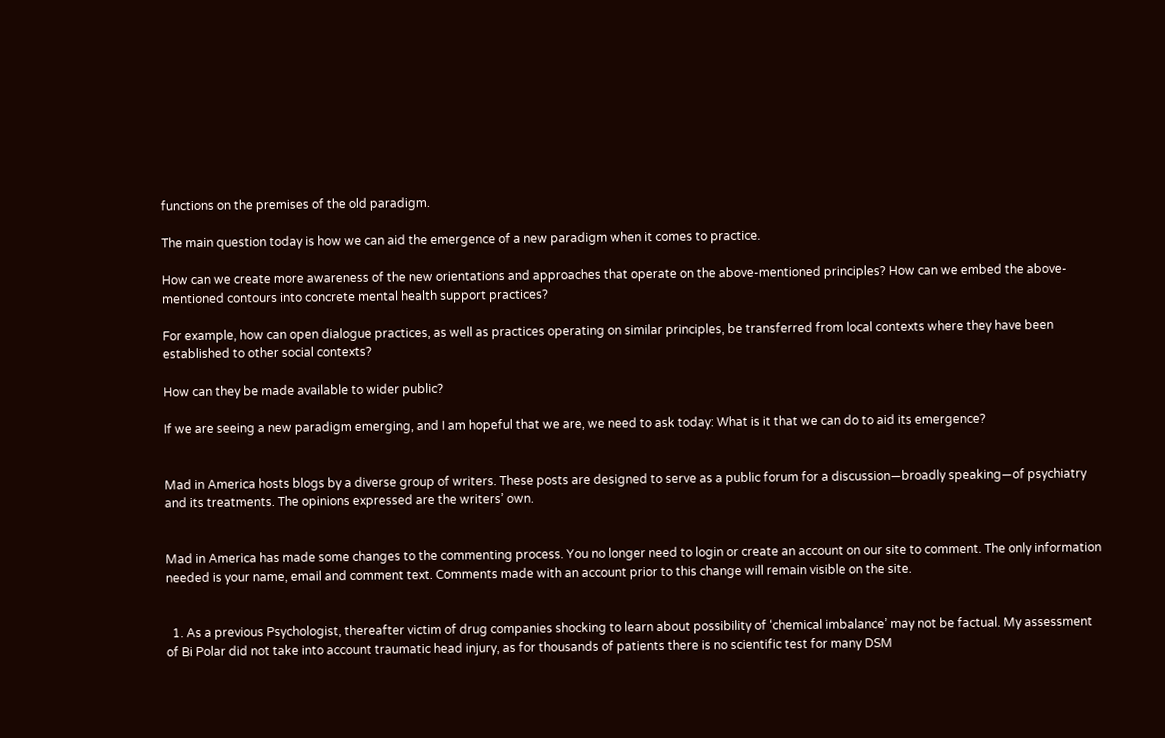functions on the premises of the old paradigm.

The main question today is how we can aid the emergence of a new paradigm when it comes to practice.

How can we create more awareness of the new orientations and approaches that operate on the above-mentioned principles? How can we embed the above-mentioned contours into concrete mental health support practices?

For example, how can open dialogue practices, as well as practices operating on similar principles, be transferred from local contexts where they have been established to other social contexts?

How can they be made available to wider public?

If we are seeing a new paradigm emerging, and I am hopeful that we are, we need to ask today: What is it that we can do to aid its emergence?


Mad in America hosts blogs by a diverse group of writers. These posts are designed to serve as a public forum for a discussion—broadly speaking—of psychiatry and its treatments. The opinions expressed are the writers’ own.


Mad in America has made some changes to the commenting process. You no longer need to login or create an account on our site to comment. The only information needed is your name, email and comment text. Comments made with an account prior to this change will remain visible on the site.


  1. As a previous Psychologist, thereafter victim of drug companies shocking to learn about possibility of ‘chemical imbalance’ may not be factual. My assessment of Bi Polar did not take into account traumatic head injury, as for thousands of patients there is no scientific test for many DSM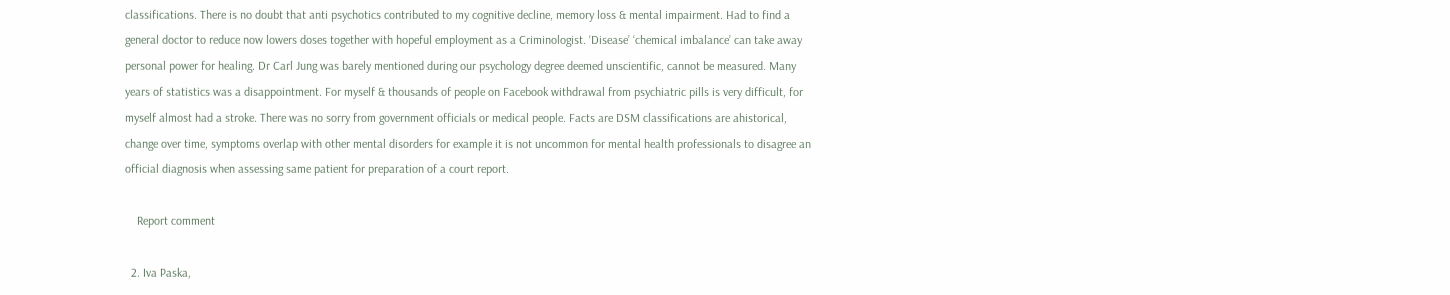classifications. There is no doubt that anti psychotics contributed to my cognitive decline, memory loss & mental impairment. Had to find a general doctor to reduce now lowers doses together with hopeful employment as a Criminologist. ‘Disease’ ‘chemical imbalance’ can take away personal power for healing. Dr Carl Jung was barely mentioned during our psychology degree deemed unscientific, cannot be measured. Many years of statistics was a disappointment. For myself & thousands of people on Facebook withdrawal from psychiatric pills is very difficult, for myself almost had a stroke. There was no sorry from government officials or medical people. Facts are DSM classifications are ahistorical, change over time, symptoms overlap with other mental disorders for example it is not uncommon for mental health professionals to disagree an official diagnosis when assessing same patient for preparation of a court report.

    Report comment

  2. Iva Paska,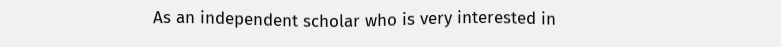As an independent scholar who is very interested in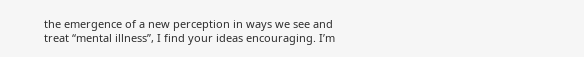the emergence of a new perception in ways we see and treat “mental illness”, I find your ideas encouraging. I’m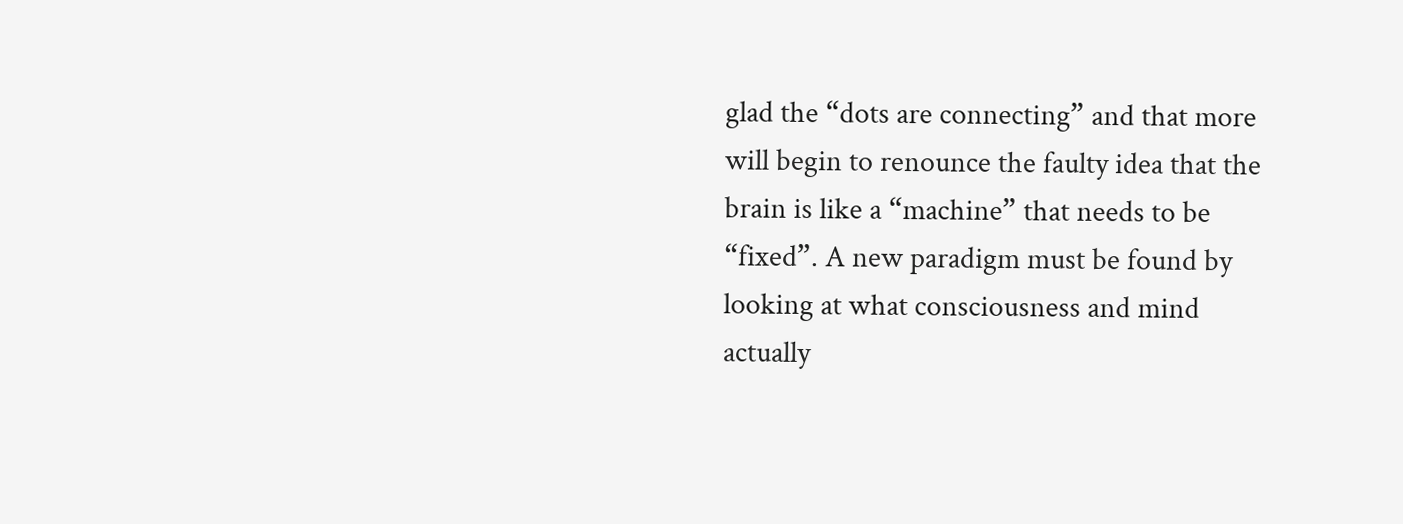glad the “dots are connecting” and that more will begin to renounce the faulty idea that the brain is like a “machine” that needs to be “fixed”. A new paradigm must be found by looking at what consciousness and mind actually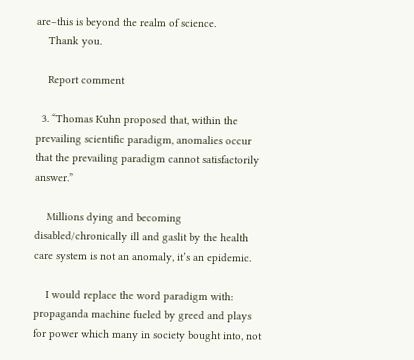are–this is beyond the realm of science.
    Thank you.

    Report comment

  3. “Thomas Kuhn proposed that, within the prevailing scientific paradigm, anomalies occur that the prevailing paradigm cannot satisfactorily answer.”

    Millions dying and becoming disabled/chronically ill and gaslit by the health care system is not an anomaly, it’s an epidemic.

    I would replace the word paradigm with: propaganda machine fueled by greed and plays for power which many in society bought into, not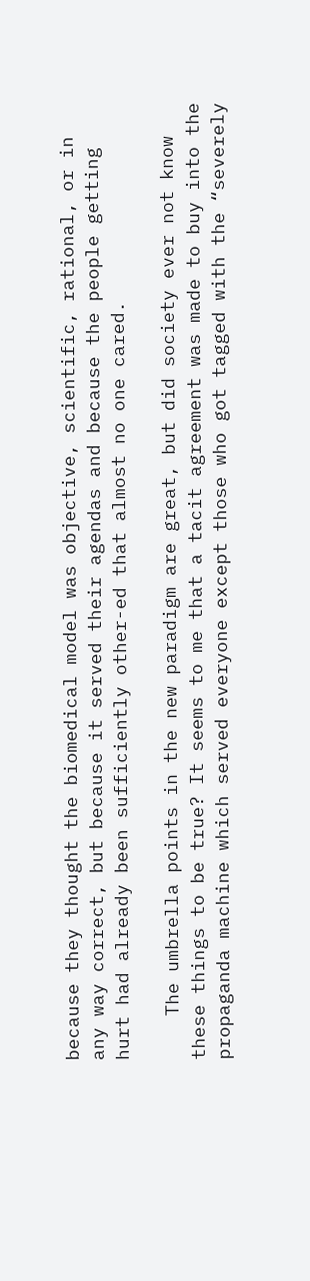because they thought the biomedical model was objective, scientific, rational, or in any way correct, but because it served their agendas and because the people getting hurt had already been sufficiently other-ed that almost no one cared.

    The umbrella points in the new paradigm are great, but did society ever not know these things to be true? It seems to me that a tacit agreement was made to buy into the propaganda machine which served everyone except those who got tagged with the “severely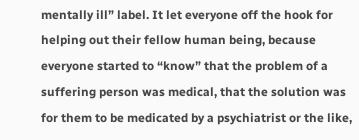mentally ill” label. It let everyone off the hook for helping out their fellow human being, because everyone started to “know” that the problem of a suffering person was medical, that the solution was for them to be medicated by a psychiatrist or the like,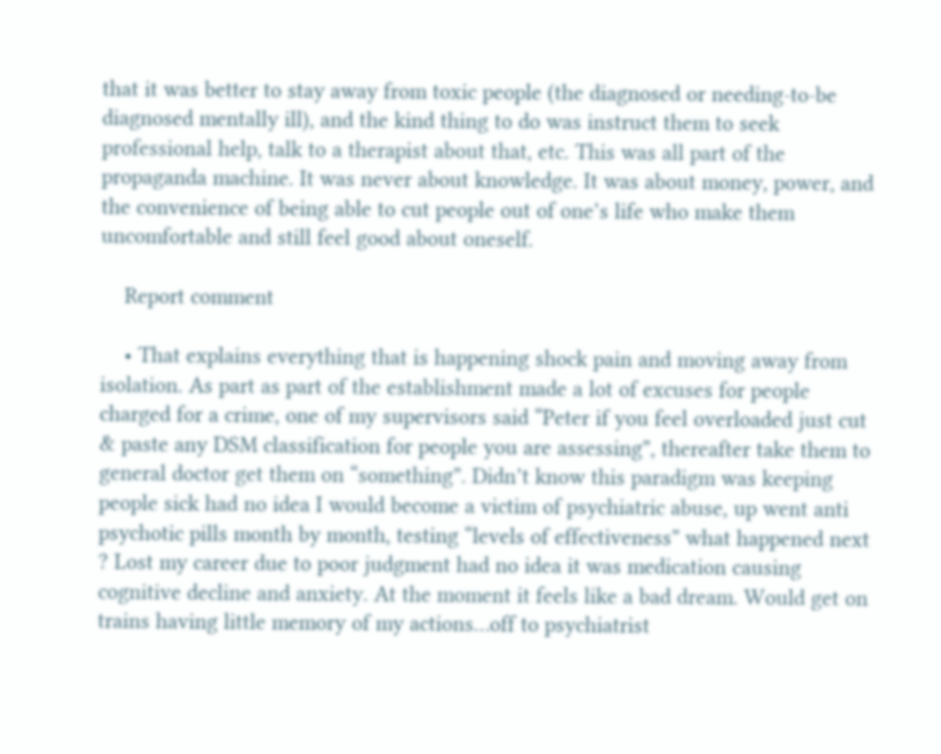that it was better to stay away from toxic people (the diagnosed or needing-to-be diagnosed mentally ill), and the kind thing to do was instruct them to seek professional help, talk to a therapist about that, etc. This was all part of the propaganda machine. It was never about knowledge. It was about money, power, and the convenience of being able to cut people out of one’s life who make them uncomfortable and still feel good about oneself.

    Report comment

    • That explains everything that is happening shock pain and moving away from isolation. As part as part of the establishment made a lot of excuses for people charged for a crime, one of my supervisors said “Peter if you feel overloaded just cut & paste any DSM classification for people you are assessing”, thereafter take them to general doctor get them on “something”. Didn’t know this paradigm was keeping people sick had no idea I would become a victim of psychiatric abuse, up went anti psychotic pills month by month, testing “levels of effectiveness” what happened next ? Lost my career due to poor judgment had no idea it was medication causing cognitive decline and anxiety. At the moment it feels like a bad dream. Would get on trains having little memory of my actions…off to psychiatrist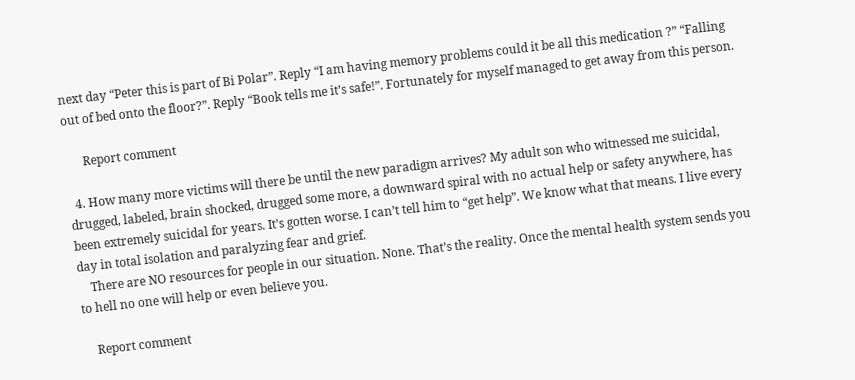next day “Peter this is part of Bi Polar”. Reply “I am having memory problems could it be all this medication ?” “Falling out of bed onto the floor?”. Reply “Book tells me it’s safe!”. Fortunately for myself managed to get away from this person.

      Report comment

  4. How many more victims will there be until the new paradigm arrives? My adult son who witnessed me suicidal, drugged, labeled, brain shocked, drugged some more, a downward spiral with no actual help or safety anywhere, has been extremely suicidal for years. It’s gotten worse. I can’t tell him to “get help”. We know what that means. I live every day in total isolation and paralyzing fear and grief.
    There are NO resources for people in our situation. None. That’s the reality. Once the mental health system sends you to hell no one will help or even believe you.

    Report comment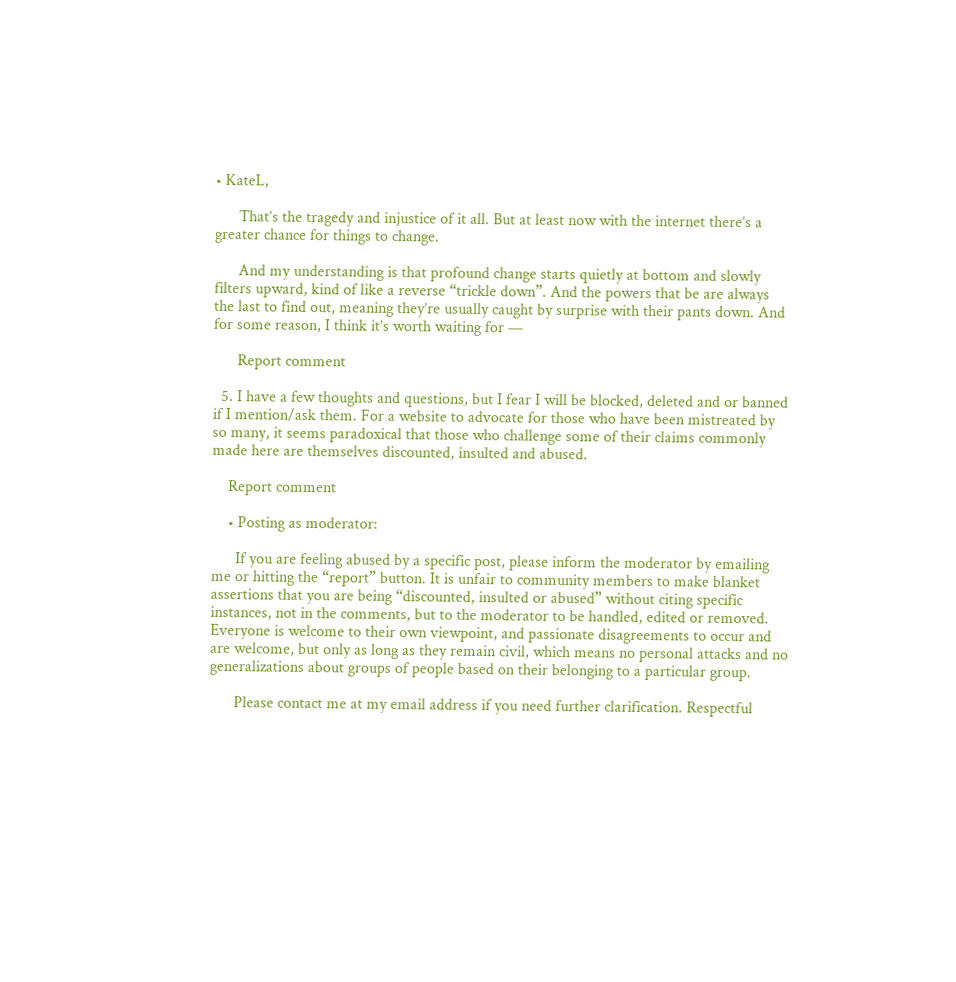• KateL,

      That’s the tragedy and injustice of it all. But at least now with the internet there’s a greater chance for things to change.

      And my understanding is that profound change starts quietly at bottom and slowly filters upward, kind of like a reverse “trickle down”. And the powers that be are always the last to find out, meaning they’re usually caught by surprise with their pants down. And for some reason, I think it’s worth waiting for —

      Report comment

  5. I have a few thoughts and questions, but I fear I will be blocked, deleted and or banned if I mention/ask them. For a website to advocate for those who have been mistreated by so many, it seems paradoxical that those who challenge some of their claims commonly made here are themselves discounted, insulted and abused.

    Report comment

    • Posting as moderator:

      If you are feeling abused by a specific post, please inform the moderator by emailing me or hitting the “report” button. It is unfair to community members to make blanket assertions that you are being “discounted, insulted or abused” without citing specific instances, not in the comments, but to the moderator to be handled, edited or removed. Everyone is welcome to their own viewpoint, and passionate disagreements to occur and are welcome, but only as long as they remain civil, which means no personal attacks and no generalizations about groups of people based on their belonging to a particular group.

      Please contact me at my email address if you need further clarification. Respectful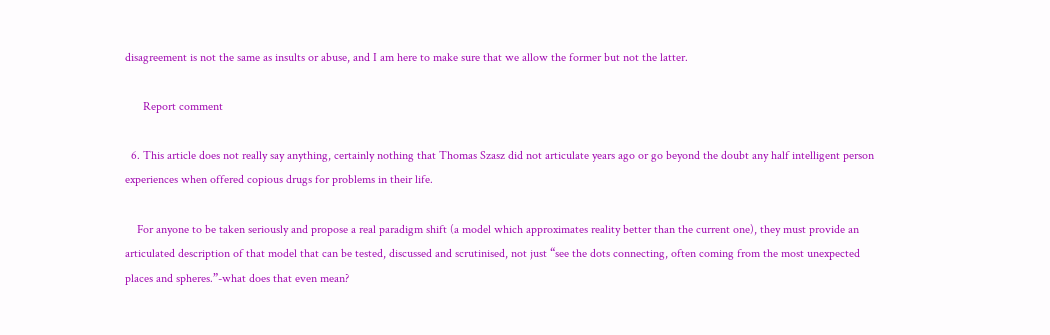disagreement is not the same as insults or abuse, and I am here to make sure that we allow the former but not the latter.

      Report comment

  6. This article does not really say anything, certainly nothing that Thomas Szasz did not articulate years ago or go beyond the doubt any half intelligent person experiences when offered copious drugs for problems in their life.

    For anyone to be taken seriously and propose a real paradigm shift (a model which approximates reality better than the current one), they must provide an articulated description of that model that can be tested, discussed and scrutinised, not just “see the dots connecting, often coming from the most unexpected places and spheres.”-what does that even mean?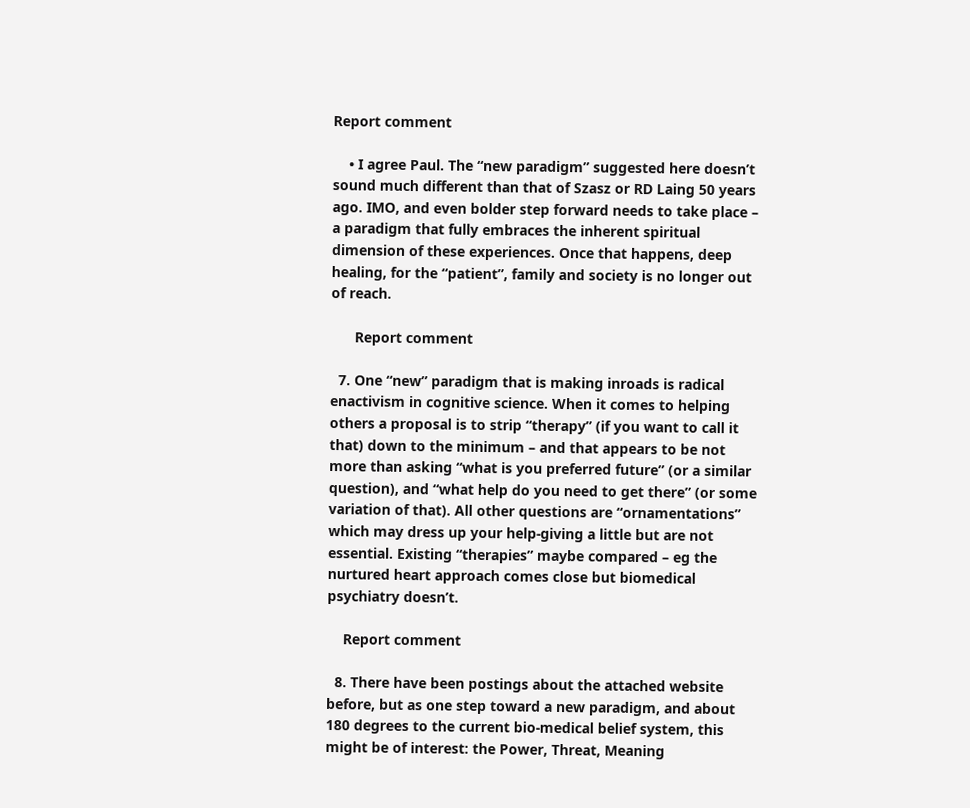Report comment

    • I agree Paul. The “new paradigm” suggested here doesn’t sound much different than that of Szasz or RD Laing 50 years ago. IMO, and even bolder step forward needs to take place – a paradigm that fully embraces the inherent spiritual dimension of these experiences. Once that happens, deep healing, for the “patient”, family and society is no longer out of reach.

      Report comment

  7. One “new” paradigm that is making inroads is radical enactivism in cognitive science. When it comes to helping others a proposal is to strip “therapy” (if you want to call it that) down to the minimum – and that appears to be not more than asking “what is you preferred future” (or a similar question), and “what help do you need to get there” (or some variation of that). All other questions are “ornamentations” which may dress up your help-giving a little but are not essential. Existing “therapies” maybe compared – eg the nurtured heart approach comes close but biomedical psychiatry doesn’t.

    Report comment

  8. There have been postings about the attached website before, but as one step toward a new paradigm, and about 180 degrees to the current bio-medical belief system, this might be of interest: the Power, Threat, Meaning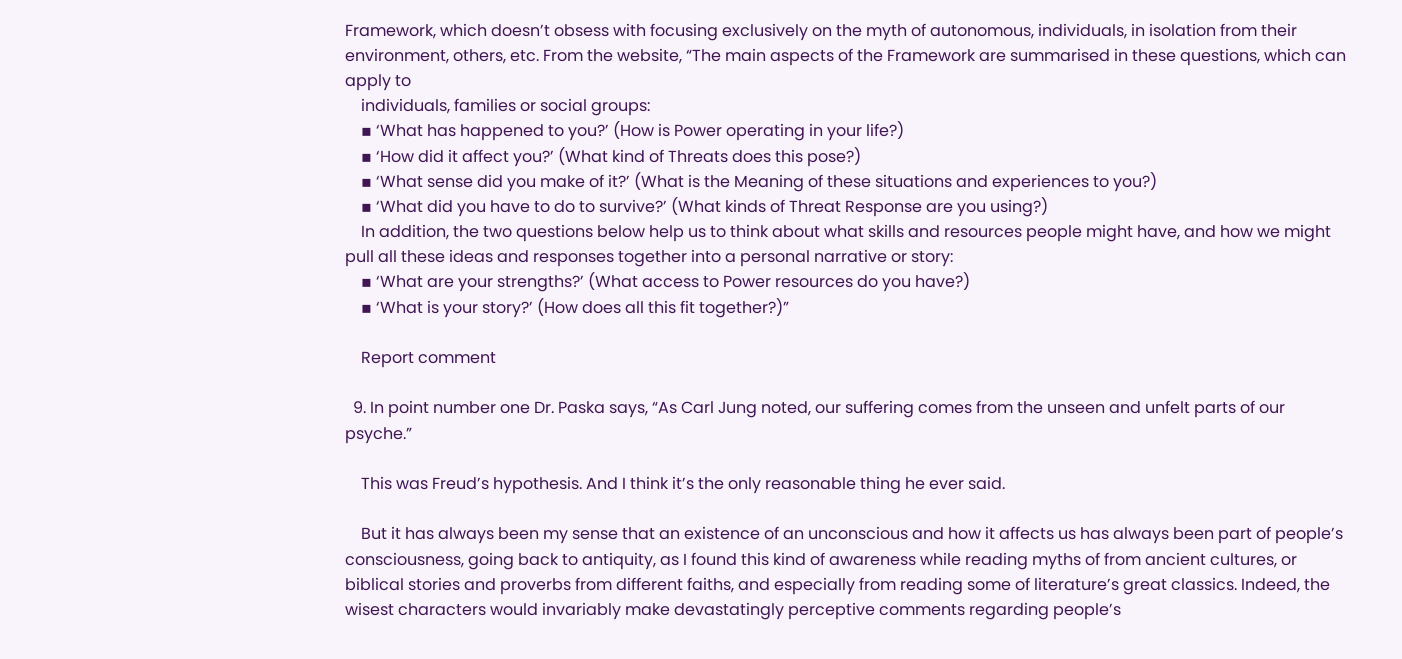Framework, which doesn’t obsess with focusing exclusively on the myth of autonomous, individuals, in isolation from their environment, others, etc. From the website, “The main aspects of the Framework are summarised in these questions, which can apply to
    individuals, families or social groups:
    ▪ ‘What has happened to you?’ (How is Power operating in your life?)
    ▪ ‘How did it affect you?’ (What kind of Threats does this pose?)
    ▪ ‘What sense did you make of it?’ (What is the Meaning of these situations and experiences to you?)
    ▪ ‘What did you have to do to survive?’ (What kinds of Threat Response are you using?)
    In addition, the two questions below help us to think about what skills and resources people might have, and how we might pull all these ideas and responses together into a personal narrative or story:
    ▪ ‘What are your strengths?’ (What access to Power resources do you have?)
    ▪ ‘What is your story?’ (How does all this fit together?)”

    Report comment

  9. In point number one Dr. Paska says, “As Carl Jung noted, our suffering comes from the unseen and unfelt parts of our psyche.”

    This was Freud’s hypothesis. And I think it’s the only reasonable thing he ever said.

    But it has always been my sense that an existence of an unconscious and how it affects us has always been part of people’s consciousness, going back to antiquity, as I found this kind of awareness while reading myths of from ancient cultures, or biblical stories and proverbs from different faiths, and especially from reading some of literature’s great classics. Indeed, the wisest characters would invariably make devastatingly perceptive comments regarding people’s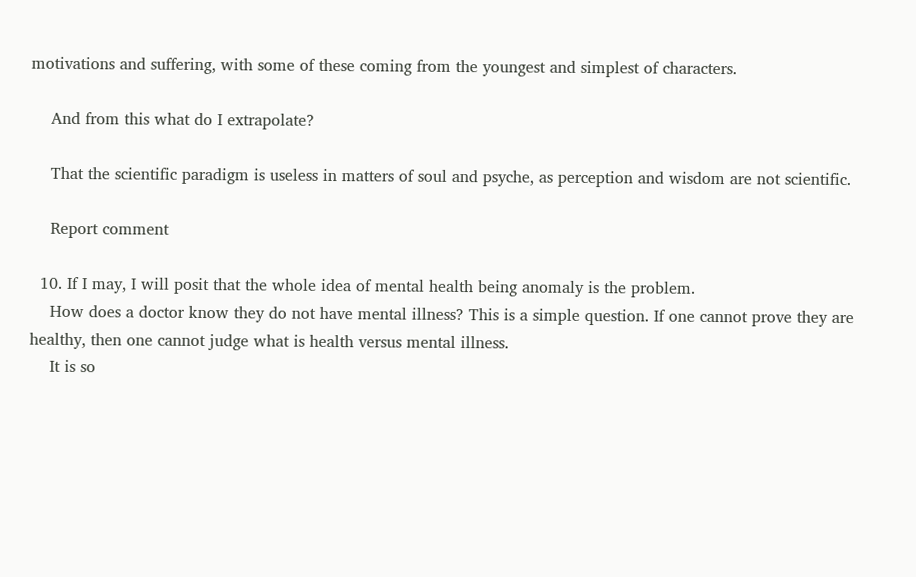motivations and suffering, with some of these coming from the youngest and simplest of characters.

    And from this what do I extrapolate?

    That the scientific paradigm is useless in matters of soul and psyche, as perception and wisdom are not scientific.

    Report comment

  10. If I may, I will posit that the whole idea of mental health being anomaly is the problem.
    How does a doctor know they do not have mental illness? This is a simple question. If one cannot prove they are healthy, then one cannot judge what is health versus mental illness.
    It is so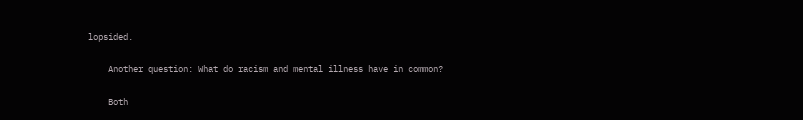lopsided.

    Another question: What do racism and mental illness have in common?

    Both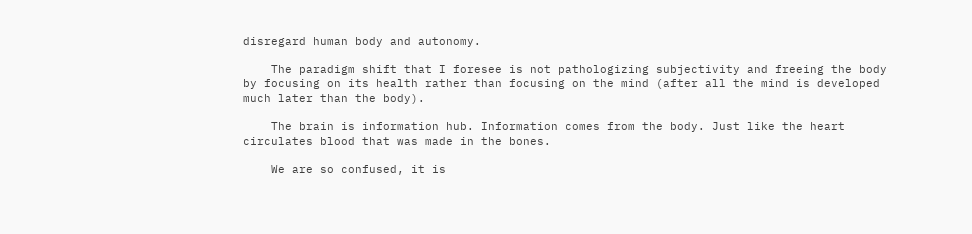disregard human body and autonomy.

    The paradigm shift that I foresee is not pathologizing subjectivity and freeing the body by focusing on its health rather than focusing on the mind (after all the mind is developed much later than the body).

    The brain is information hub. Information comes from the body. Just like the heart circulates blood that was made in the bones.

    We are so confused, it is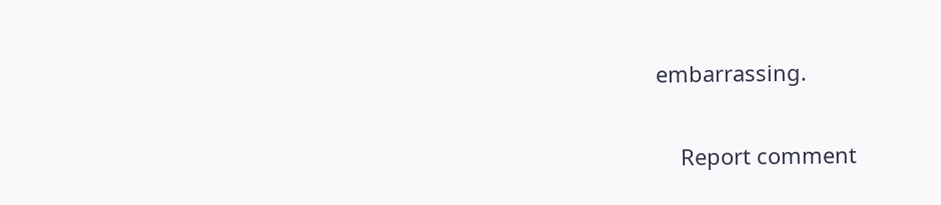embarrassing.

    Report comment